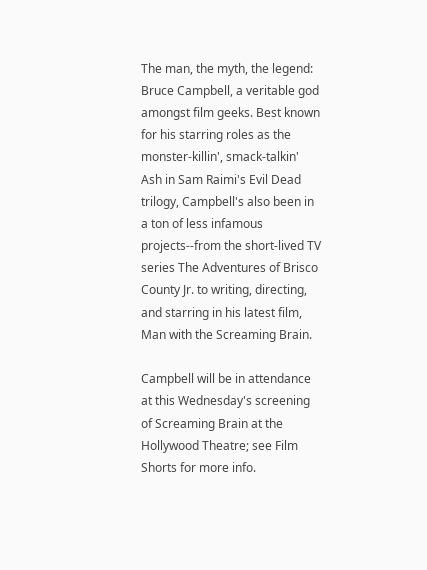The man, the myth, the legend: Bruce Campbell, a veritable god amongst film geeks. Best known for his starring roles as the monster-killin', smack-talkin' Ash in Sam Raimi's Evil Dead trilogy, Campbell's also been in a ton of less infamous projects--from the short-lived TV series The Adventures of Brisco County Jr. to writing, directing, and starring in his latest film, Man with the Screaming Brain.

Campbell will be in attendance at this Wednesday's screening of Screaming Brain at the Hollywood Theatre; see Film Shorts for more info.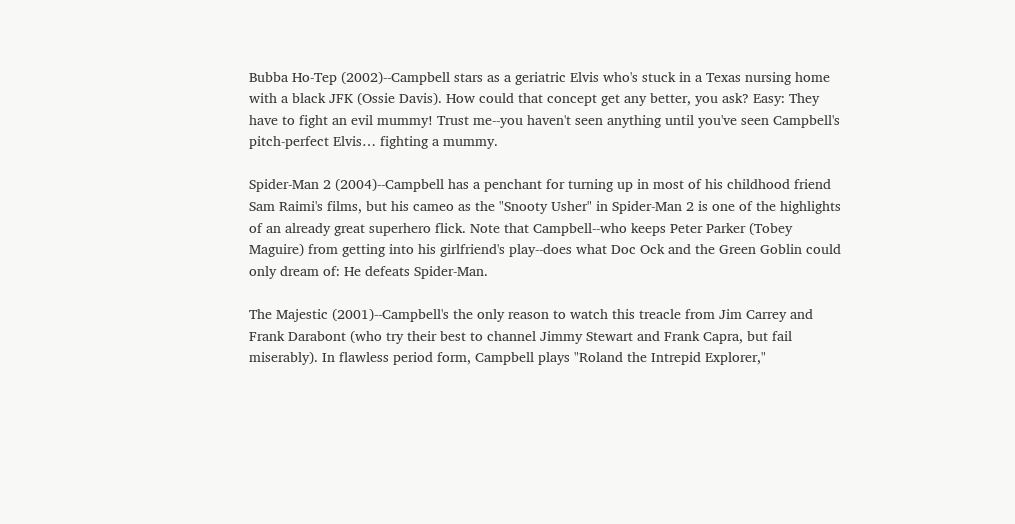Bubba Ho-Tep (2002)--Campbell stars as a geriatric Elvis who's stuck in a Texas nursing home with a black JFK (Ossie Davis). How could that concept get any better, you ask? Easy: They have to fight an evil mummy! Trust me--you haven't seen anything until you've seen Campbell's pitch-perfect Elvis… fighting a mummy.

Spider-Man 2 (2004)--Campbell has a penchant for turning up in most of his childhood friend Sam Raimi's films, but his cameo as the "Snooty Usher" in Spider-Man 2 is one of the highlights of an already great superhero flick. Note that Campbell--who keeps Peter Parker (Tobey Maguire) from getting into his girlfriend's play--does what Doc Ock and the Green Goblin could only dream of: He defeats Spider-Man.

The Majestic (2001)--Campbell's the only reason to watch this treacle from Jim Carrey and Frank Darabont (who try their best to channel Jimmy Stewart and Frank Capra, but fail miserably). In flawless period form, Campbell plays "Roland the Intrepid Explorer,"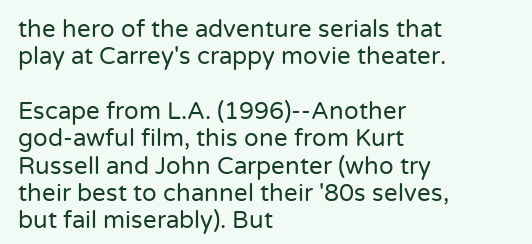the hero of the adventure serials that play at Carrey's crappy movie theater.

Escape from L.A. (1996)--Another god-awful film, this one from Kurt Russell and John Carpenter (who try their best to channel their '80s selves, but fail miserably). But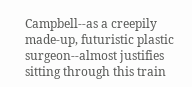Campbell--as a creepily made-up, futuristic plastic surgeon--almost justifies sitting through this train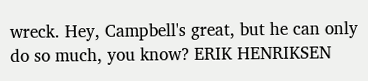wreck. Hey, Campbell's great, but he can only do so much, you know? ERIK HENRIKSEN